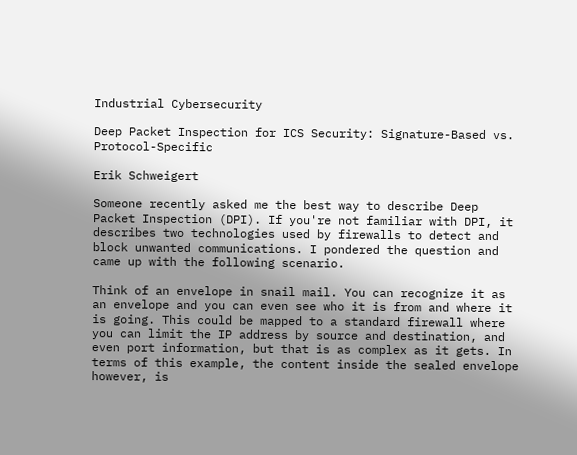Industrial Cybersecurity

Deep Packet Inspection for ICS Security: Signature-Based vs. Protocol-Specific

Erik Schweigert

Someone recently asked me the best way to describe Deep Packet Inspection (DPI). If you're not familiar with DPI, it describes two technologies used by firewalls to detect and block unwanted communications. I pondered the question and came up with the following scenario.

Think of an envelope in snail mail. You can recognize it as an envelope and you can even see who it is from and where it is going. This could be mapped to a standard firewall where you can limit the IP address by source and destination, and even port information, but that is as complex as it gets. In terms of this example, the content inside the sealed envelope however, is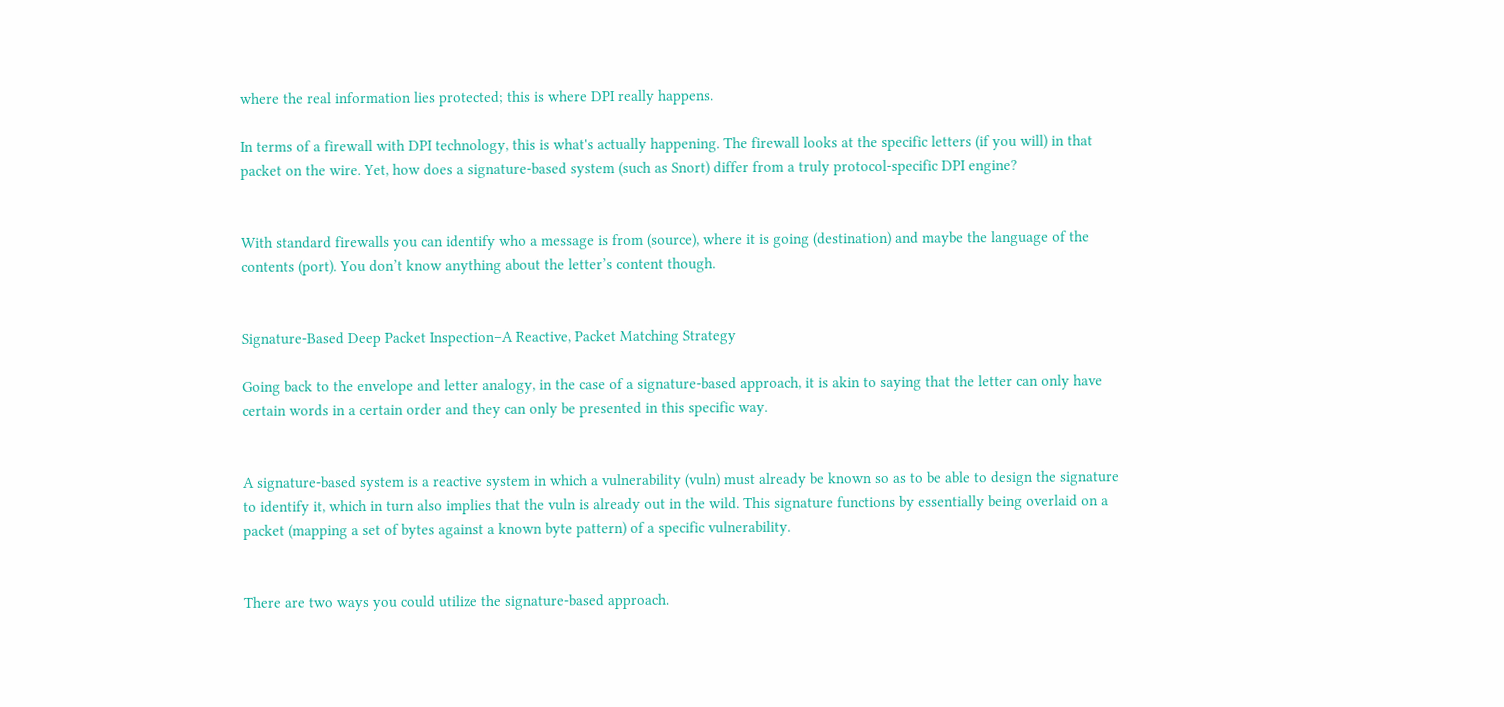where the real information lies protected; this is where DPI really happens.

In terms of a firewall with DPI technology, this is what's actually happening. The firewall looks at the specific letters (if you will) in that packet on the wire. Yet, how does a signature-based system (such as Snort) differ from a truly protocol-specific DPI engine?


With standard firewalls you can identify who a message is from (source), where it is going (destination) and maybe the language of the contents (port). You don’t know anything about the letter’s content though.


Signature-Based Deep Packet Inspection–A Reactive, Packet Matching Strategy

Going back to the envelope and letter analogy, in the case of a signature-based approach, it is akin to saying that the letter can only have certain words in a certain order and they can only be presented in this specific way.


A signature-based system is a reactive system in which a vulnerability (vuln) must already be known so as to be able to design the signature to identify it, which in turn also implies that the vuln is already out in the wild. This signature functions by essentially being overlaid on a packet (mapping a set of bytes against a known byte pattern) of a specific vulnerability.


There are two ways you could utilize the signature-based approach.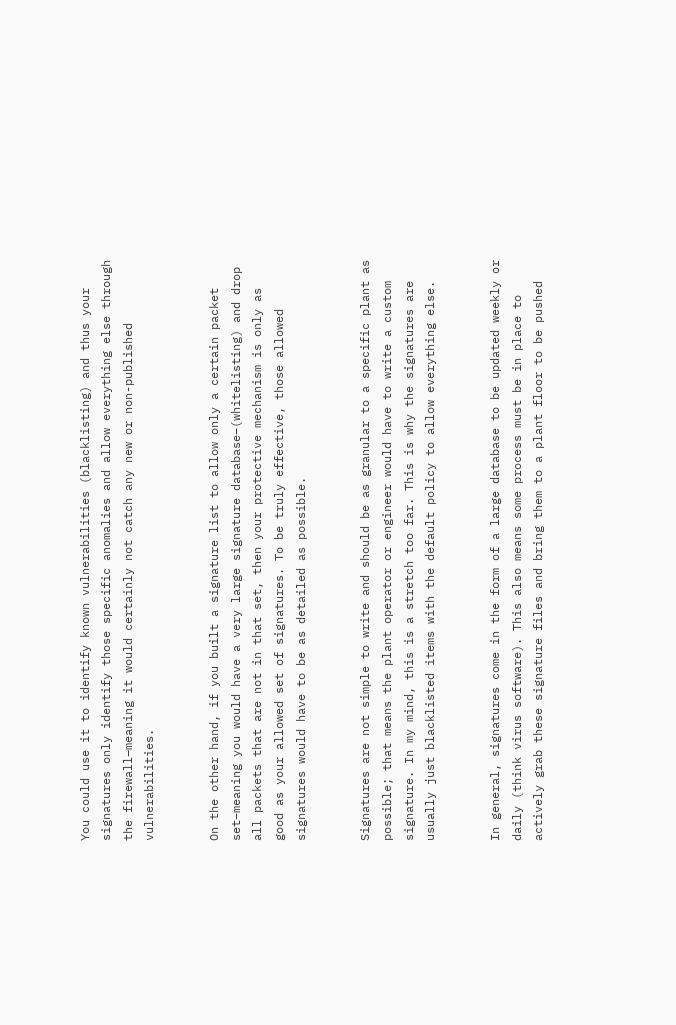You could use it to identify known vulnerabilities (blacklisting) and thus your signatures only identify those specific anomalies and allow everything else through the firewall–meaning it would certainly not catch any new or non-published vulnerabilities.


On the other hand, if you built a signature list to allow only a certain packet set–meaning you would have a very large signature database–(whitelisting) and drop all packets that are not in that set, then your protective mechanism is only as good as your allowed set of signatures. To be truly effective, those allowed signatures would have to be as detailed as possible.


Signatures are not simple to write and should be as granular to a specific plant as possible; that means the plant operator or engineer would have to write a custom signature. In my mind, this is a stretch too far. This is why the signatures are usually just blacklisted items with the default policy to allow everything else.


In general, signatures come in the form of a large database to be updated weekly or daily (think virus software). This also means some process must be in place to actively grab these signature files and bring them to a plant floor to be pushed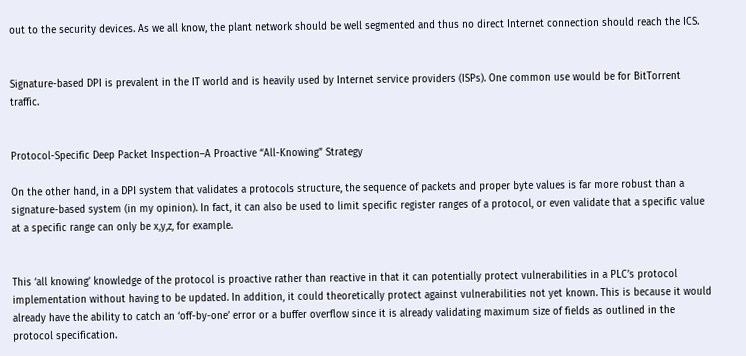out to the security devices. As we all know, the plant network should be well segmented and thus no direct Internet connection should reach the ICS.


Signature-based DPI is prevalent in the IT world and is heavily used by Internet service providers (ISPs). One common use would be for BitTorrent traffic.


Protocol-Specific Deep Packet Inspection–A Proactive “All-Knowing” Strategy

On the other hand, in a DPI system that validates a protocols structure, the sequence of packets and proper byte values is far more robust than a signature-based system (in my opinion). In fact, it can also be used to limit specific register ranges of a protocol, or even validate that a specific value at a specific range can only be x,y,z, for example.


This ‘all knowing’ knowledge of the protocol is proactive rather than reactive in that it can potentially protect vulnerabilities in a PLC’s protocol implementation without having to be updated. In addition, it could theoretically protect against vulnerabilities not yet known. This is because it would already have the ability to catch an ‘off-by-one’ error or a buffer overflow since it is already validating maximum size of fields as outlined in the protocol specification.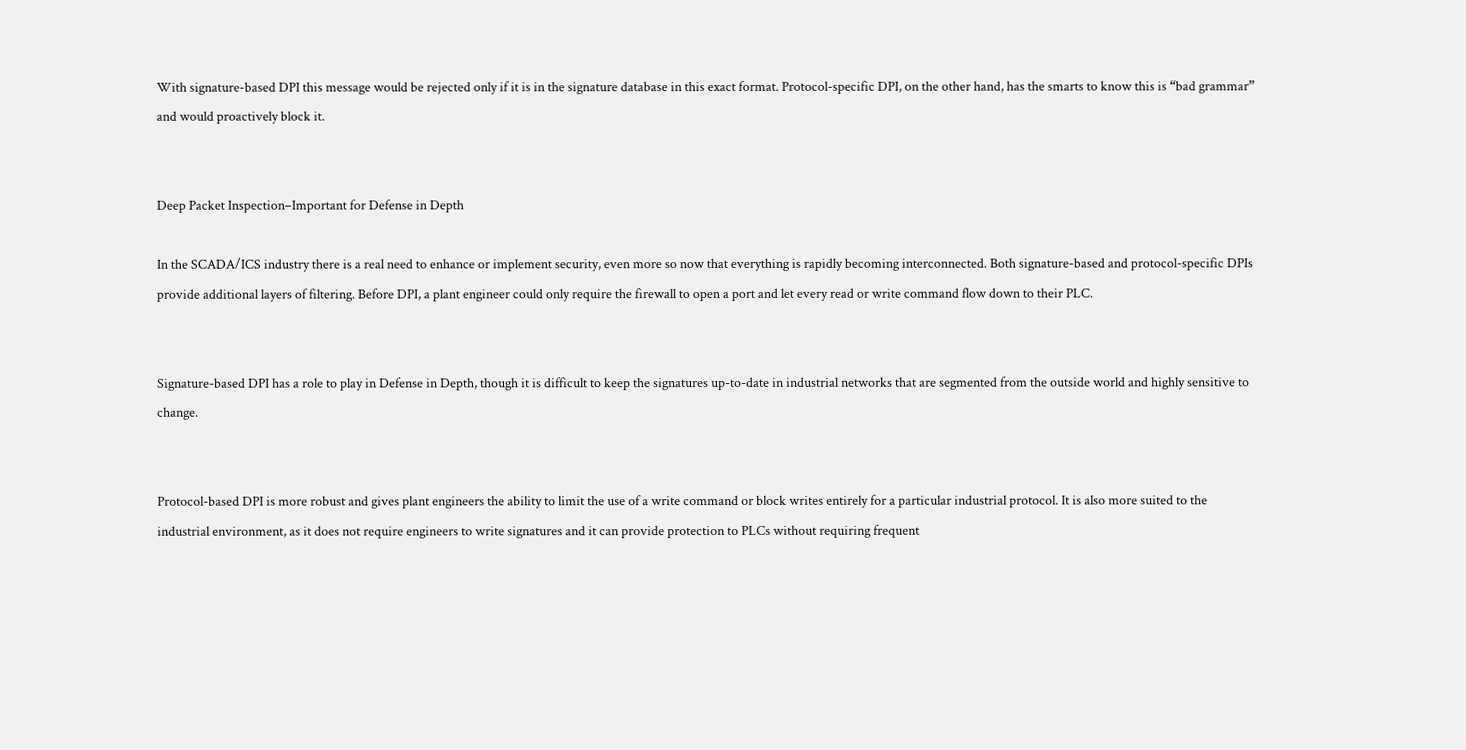With signature-based DPI this message would be rejected only if it is in the signature database in this exact format. Protocol-specific DPI, on the other hand, has the smarts to know this is “bad grammar” and would proactively block it.


Deep Packet Inspection–Important for Defense in Depth

In the SCADA/ICS industry there is a real need to enhance or implement security, even more so now that everything is rapidly becoming interconnected. Both signature-based and protocol-specific DPIs provide additional layers of filtering. Before DPI, a plant engineer could only require the firewall to open a port and let every read or write command flow down to their PLC.


Signature-based DPI has a role to play in Defense in Depth, though it is difficult to keep the signatures up-to-date in industrial networks that are segmented from the outside world and highly sensitive to change.


Protocol-based DPI is more robust and gives plant engineers the ability to limit the use of a write command or block writes entirely for a particular industrial protocol. It is also more suited to the industrial environment, as it does not require engineers to write signatures and it can provide protection to PLCs without requiring frequent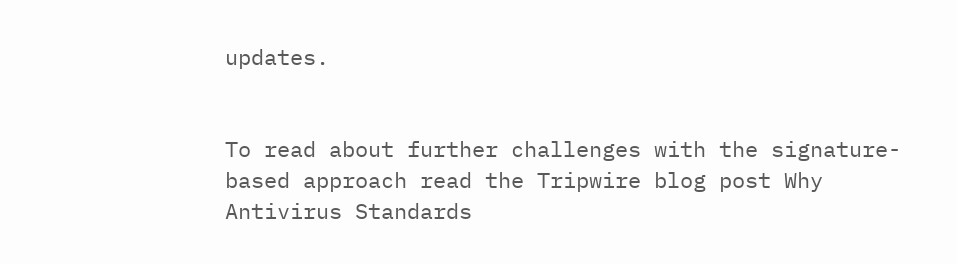updates.


To read about further challenges with the signature-based approach read the Tripwire blog post Why Antivirus Standards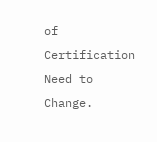of Certification Need to Change.